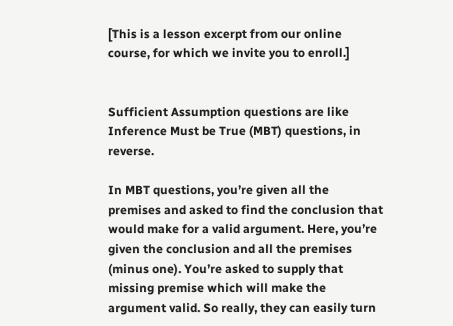[This is a lesson excerpt from our online course, for which we invite you to enroll.]


Sufficient Assumption questions are like Inference Must be True (MBT) questions, in reverse.

In MBT questions, you’re given all the premises and asked to find the conclusion that would make for a valid argument. Here, you’re given the conclusion and all the premises (minus one). You’re asked to supply that missing premise which will make the argument valid. So really, they can easily turn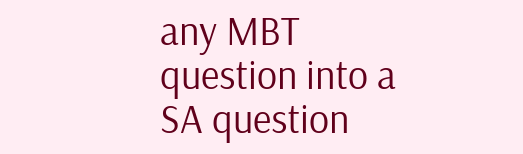any MBT question into a SA question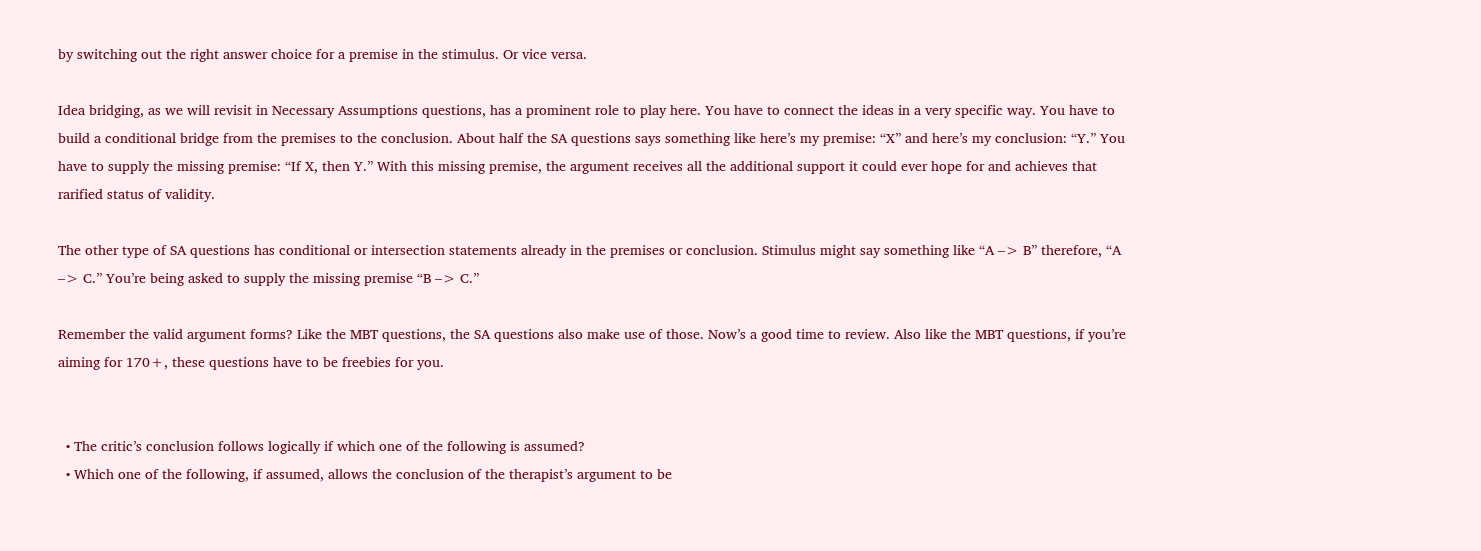by switching out the right answer choice for a premise in the stimulus. Or vice versa.

Idea bridging, as we will revisit in Necessary Assumptions questions, has a prominent role to play here. You have to connect the ideas in a very specific way. You have to build a conditional bridge from the premises to the conclusion. About half the SA questions says something like here’s my premise: “X” and here’s my conclusion: “Y.” You have to supply the missing premise: “If X, then Y.” With this missing premise, the argument receives all the additional support it could ever hope for and achieves that rarified status of validity.

The other type of SA questions has conditional or intersection statements already in the premises or conclusion. Stimulus might say something like “A –> B” therefore, “A –> C.” You’re being asked to supply the missing premise “B –> C.”

Remember the valid argument forms? Like the MBT questions, the SA questions also make use of those. Now’s a good time to review. Also like the MBT questions, if you’re aiming for 170+, these questions have to be freebies for you.


  • The critic’s conclusion follows logically if which one of the following is assumed?
  • Which one of the following, if assumed, allows the conclusion of the therapist’s argument to be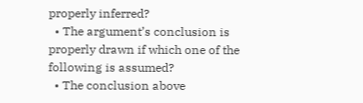properly inferred?
  • The argument’s conclusion is properly drawn if which one of the following is assumed?
  • The conclusion above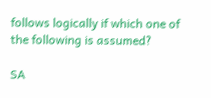follows logically if which one of the following is assumed?

SA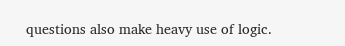questions also make heavy use of logic.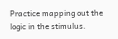Practice mapping out the logic in the stimulus.